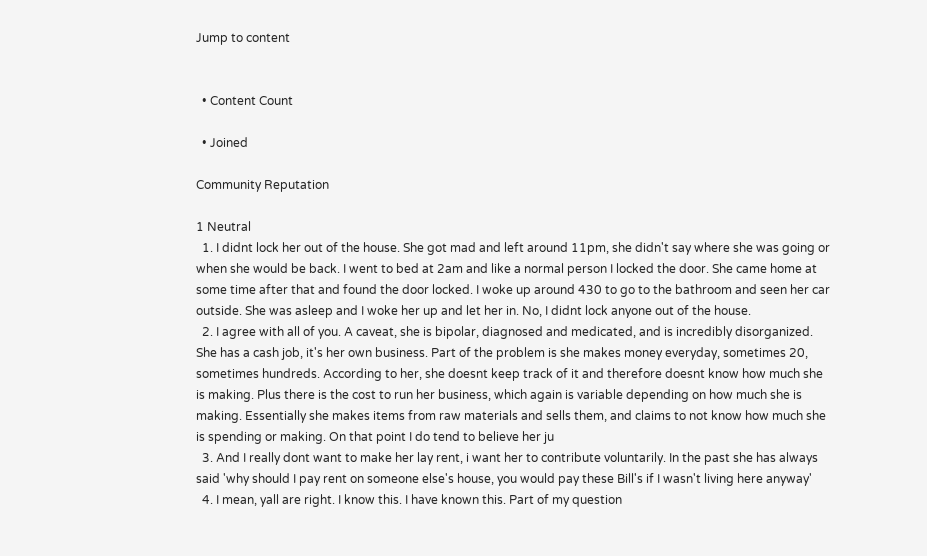Jump to content


  • Content Count

  • Joined

Community Reputation

1 Neutral
  1. I didnt lock her out of the house. She got mad and left around 11pm, she didn't say where she was going or when she would be back. I went to bed at 2am and like a normal person I locked the door. She came home at some time after that and found the door locked. I woke up around 430 to go to the bathroom and seen her car outside. She was asleep and I woke her up and let her in. No, I didnt lock anyone out of the house.
  2. I agree with all of you. A caveat, she is bipolar, diagnosed and medicated, and is incredibly disorganized. She has a cash job, it's her own business. Part of the problem is she makes money everyday, sometimes 20, sometimes hundreds. According to her, she doesnt keep track of it and therefore doesnt know how much she is making. Plus there is the cost to run her business, which again is variable depending on how much she is making. Essentially she makes items from raw materials and sells them, and claims to not know how much she is spending or making. On that point I do tend to believe her ju
  3. And I really dont want to make her lay rent, i want her to contribute voluntarily. In the past she has always said 'why should I pay rent on someone else's house, you would pay these Bill's if I wasn't living here anyway'
  4. I mean, yall are right. I know this. I have known this. Part of my question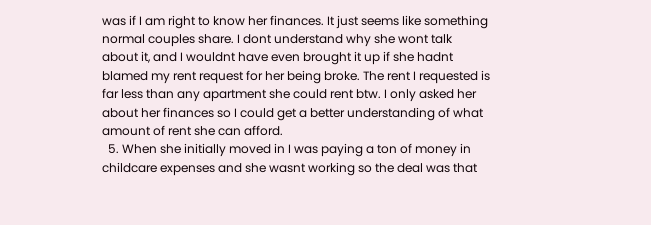was if I am right to know her finances. It just seems like something normal couples share. I dont understand why she wont talk about it, and I wouldnt have even brought it up if she hadnt blamed my rent request for her being broke. The rent I requested is far less than any apartment she could rent btw. I only asked her about her finances so I could get a better understanding of what amount of rent she can afford.
  5. When she initially moved in I was paying a ton of money in childcare expenses and she wasnt working so the deal was that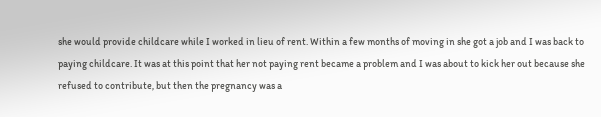she would provide childcare while I worked in lieu of rent. Within a few months of moving in she got a job and I was back to paying childcare. It was at this point that her not paying rent became a problem and I was about to kick her out because she refused to contribute, but then the pregnancy was a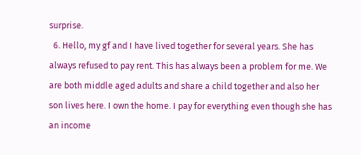surprise.
  6. Hello, my gf and I have lived together for several years. She has always refused to pay rent. This has always been a problem for me. We are both middle aged adults and share a child together and also her son lives here. I own the home. I pay for everything even though she has an income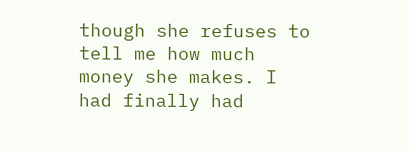though she refuses to tell me how much money she makes. I had finally had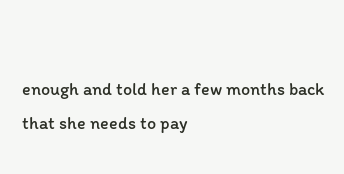enough and told her a few months back that she needs to pay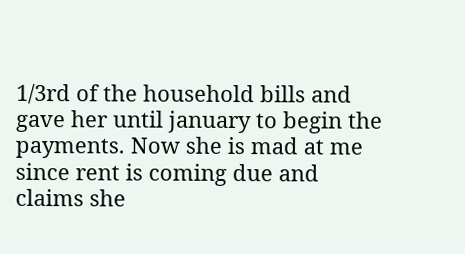1/3rd of the household bills and gave her until january to begin the payments. Now she is mad at me since rent is coming due and claims she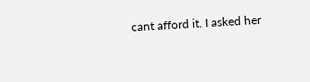cant afford it. I asked her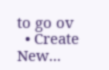to go ov
  • Create New...